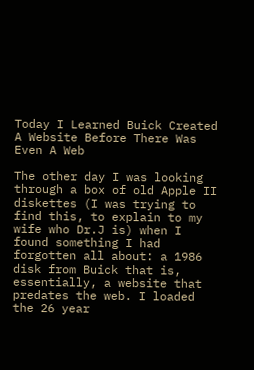Today I Learned Buick Created A Website Before There Was Even A Web

The other day I was looking through a box of old Apple II diskettes (I was trying to find this, to explain to my wife who Dr.J is) when I found something I had forgotten all about: a 1986 disk from Buick that is, essentially, a website that predates the web. I loaded the 26 year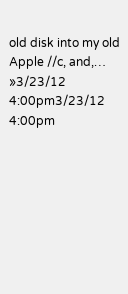old disk into my old Apple //c, and,… »3/23/12 4:00pm3/23/12 4:00pm